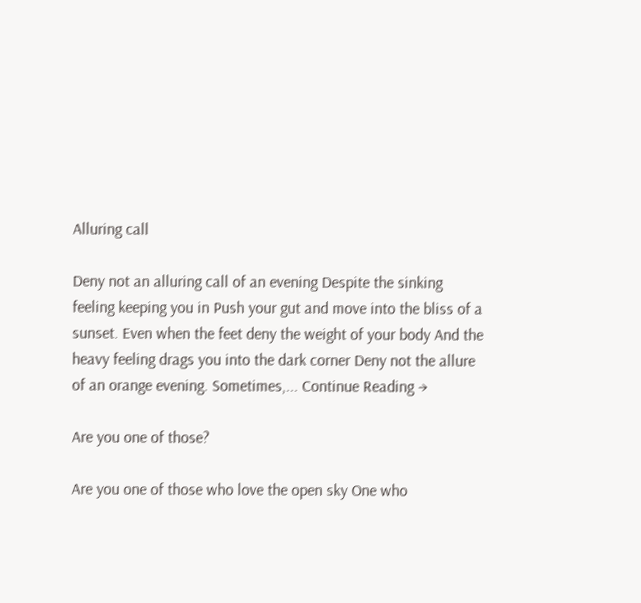Alluring call

Deny not an alluring call of an evening Despite the sinking feeling keeping you in Push your gut and move into the bliss of a sunset. Even when the feet deny the weight of your body And the heavy feeling drags you into the dark corner Deny not the allure of an orange evening. Sometimes,... Continue Reading →

Are you one of those?

Are you one of those who love the open sky One who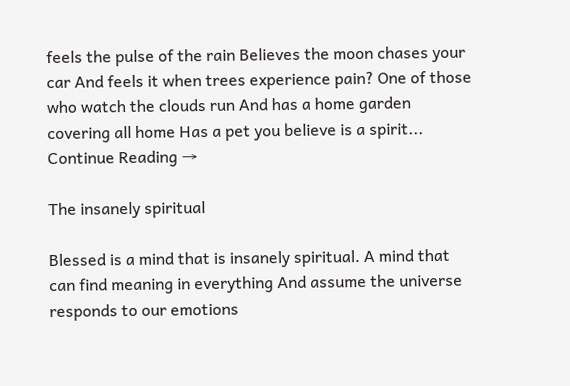feels the pulse of the rain Believes the moon chases your car And feels it when trees experience pain? One of those who watch the clouds run And has a home garden covering all home Has a pet you believe is a spirit... Continue Reading →

The insanely spiritual

Blessed is a mind that is insanely spiritual. A mind that can find meaning in everything And assume the universe responds to our emotions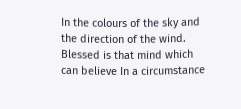In the colours of the sky and the direction of the wind. Blessed is that mind which can believe In a circumstance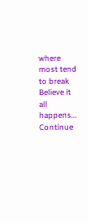where most tend to break Believe it all happens... Continue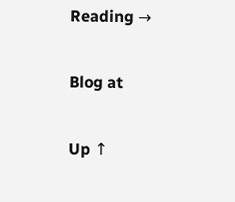Reading →

Blog at

Up ↑